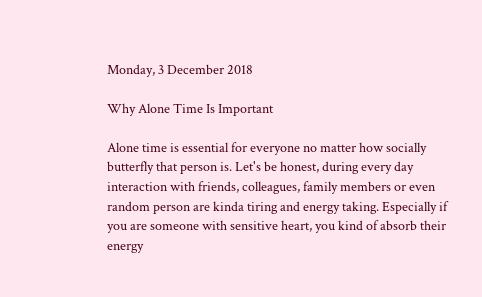Monday, 3 December 2018

Why Alone Time Is Important

Alone time is essential for everyone no matter how socially butterfly that person is. Let's be honest, during every day interaction with friends, colleagues, family members or even random person are kinda tiring and energy taking. Especially if you are someone with sensitive heart, you kind of absorb their energy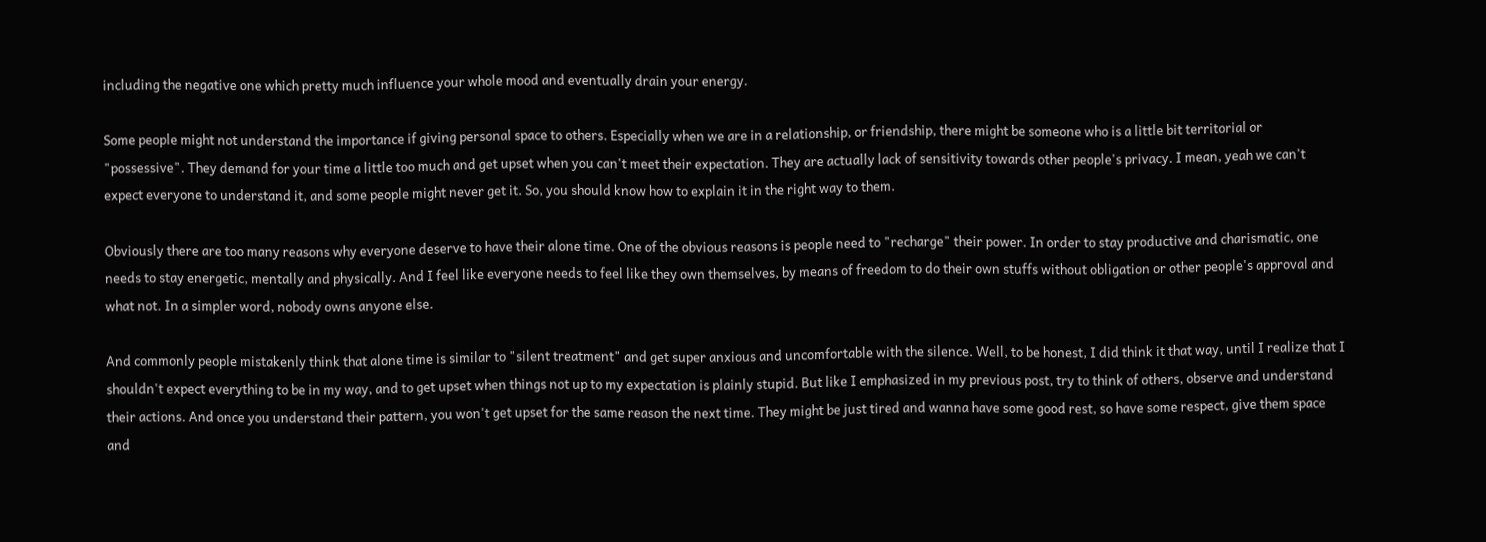including the negative one which pretty much influence your whole mood and eventually drain your energy.

Some people might not understand the importance if giving personal space to others. Especially when we are in a relationship, or friendship, there might be someone who is a little bit territorial or "possessive". They demand for your time a little too much and get upset when you can't meet their expectation. They are actually lack of sensitivity towards other people's privacy. I mean, yeah we can't expect everyone to understand it, and some people might never get it. So, you should know how to explain it in the right way to them.

Obviously there are too many reasons why everyone deserve to have their alone time. One of the obvious reasons is people need to "recharge" their power. In order to stay productive and charismatic, one needs to stay energetic, mentally and physically. And I feel like everyone needs to feel like they own themselves, by means of freedom to do their own stuffs without obligation or other people's approval and what not. In a simpler word, nobody owns anyone else.

And commonly people mistakenly think that alone time is similar to "silent treatment" and get super anxious and uncomfortable with the silence. Well, to be honest, I did think it that way, until I realize that I shouldn't expect everything to be in my way, and to get upset when things not up to my expectation is plainly stupid. But like I emphasized in my previous post, try to think of others, observe and understand their actions. And once you understand their pattern, you won't get upset for the same reason the next time. They might be just tired and wanna have some good rest, so have some respect, give them space and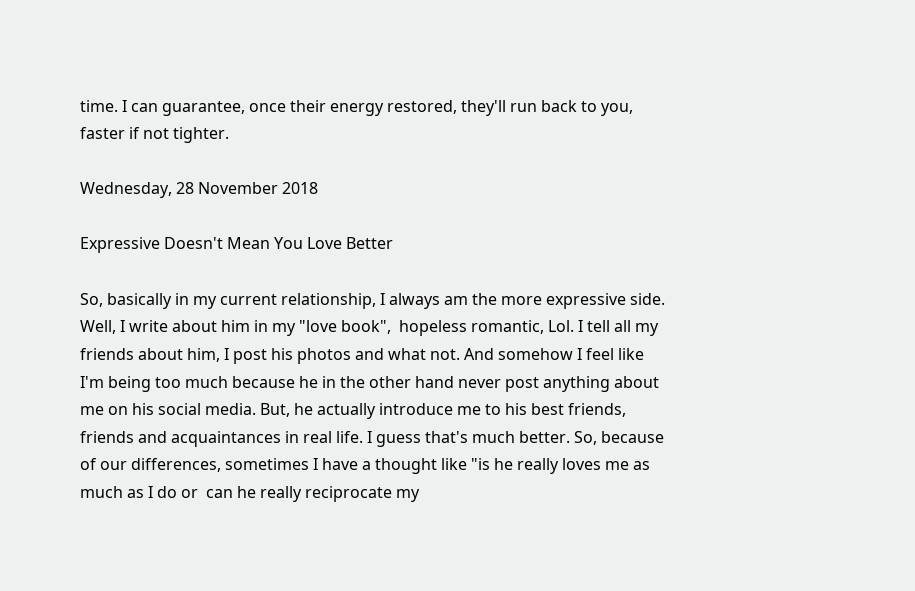time. I can guarantee, once their energy restored, they'll run back to you, faster if not tighter.

Wednesday, 28 November 2018

Expressive Doesn't Mean You Love Better

So, basically in my current relationship, I always am the more expressive side. Well, I write about him in my "love book",  hopeless romantic, Lol. I tell all my friends about him, I post his photos and what not. And somehow I feel like I'm being too much because he in the other hand never post anything about me on his social media. But, he actually introduce me to his best friends, friends and acquaintances in real life. I guess that's much better. So, because of our differences, sometimes I have a thought like "is he really loves me as much as I do or  can he really reciprocate my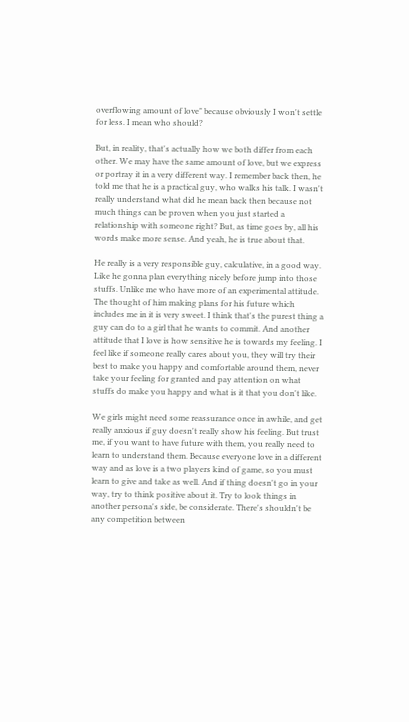overflowing amount of love" because obviously I won't settle for less. I mean who should?

But, in reality, that's actually how we both differ from each other. We may have the same amount of love, but we express or portray it in a very different way. I remember back then, he told me that he is a practical guy, who walks his talk. I wasn't really understand what did he mean back then because not much things can be proven when you just started a relationship with someone right? But, as time goes by, all his words make more sense. And yeah, he is true about that.

He really is a very responsible guy, calculative, in a good way. Like he gonna plan everything nicely before jump into those stuffs. Unlike me who have more of an experimental attitude. The thought of him making plans for his future which includes me in it is very sweet. I think that's the purest thing a guy can do to a girl that he wants to commit. And another attitude that I love is how sensitive he is towards my feeling. I feel like if someone really cares about you, they will try their best to make you happy and comfortable around them, never take your feeling for granted and pay attention on what stuffs do make you happy and what is it that you don't like.

We girls might need some reassurance once in awhile, and get really anxious if guy doesn't really show his feeling. But trust me, if you want to have future with them, you really need to learn to understand them. Because everyone love in a different way and as love is a two players kind of game, so you must learn to give and take as well. And if thing doesn't go in your way, try to think positive about it. Try to look things in another persona's side, be considerate. There's shouldn't be any competition between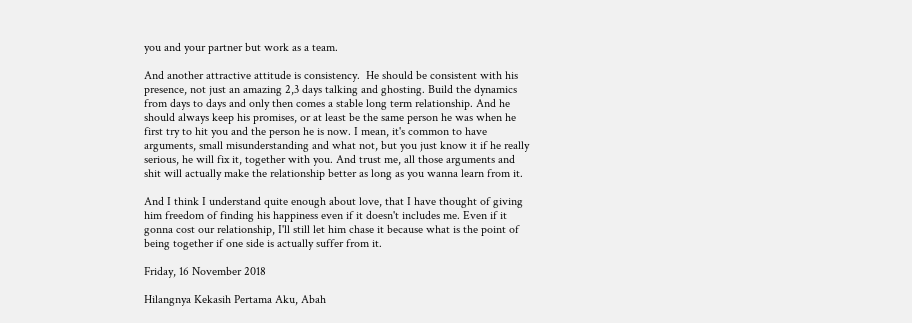you and your partner but work as a team.

And another attractive attitude is consistency.  He should be consistent with his presence, not just an amazing 2,3 days talking and ghosting. Build the dynamics from days to days and only then comes a stable long term relationship. And he should always keep his promises, or at least be the same person he was when he first try to hit you and the person he is now. I mean, it's common to have arguments, small misunderstanding and what not, but you just know it if he really serious, he will fix it, together with you. And trust me, all those arguments and shit will actually make the relationship better as long as you wanna learn from it.

And I think I understand quite enough about love, that I have thought of giving him freedom of finding his happiness even if it doesn't includes me. Even if it gonna cost our relationship, I'll still let him chase it because what is the point of being together if one side is actually suffer from it.

Friday, 16 November 2018

Hilangnya Kekasih Pertama Aku, Abah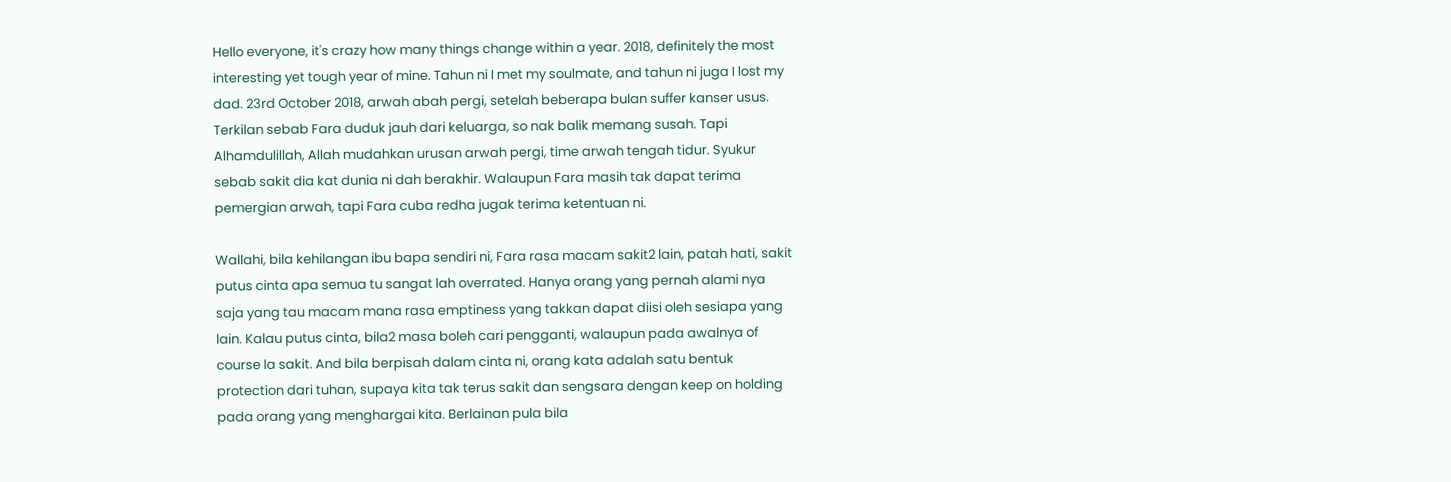Hello everyone, it's crazy how many things change within a year. 2018, definitely the most interesting yet tough year of mine. Tahun ni I met my soulmate, and tahun ni juga I lost my dad. 23rd October 2018, arwah abah pergi, setelah beberapa bulan suffer kanser usus. Terkilan sebab Fara duduk jauh dari keluarga, so nak balik memang susah. Tapi Alhamdulillah, Allah mudahkan urusan arwah pergi, time arwah tengah tidur. Syukur sebab sakit dia kat dunia ni dah berakhir. Walaupun Fara masih tak dapat terima pemergian arwah, tapi Fara cuba redha jugak terima ketentuan ni.

Wallahi, bila kehilangan ibu bapa sendiri ni, Fara rasa macam sakit2 lain, patah hati, sakit putus cinta apa semua tu sangat lah overrated. Hanya orang yang pernah alami nya saja yang tau macam mana rasa emptiness yang takkan dapat diisi oleh sesiapa yang lain. Kalau putus cinta, bila2 masa boleh cari pengganti, walaupun pada awalnya of course la sakit. And bila berpisah dalam cinta ni, orang kata adalah satu bentuk protection dari tuhan, supaya kita tak terus sakit dan sengsara dengan keep on holding pada orang yang menghargai kita. Berlainan pula bila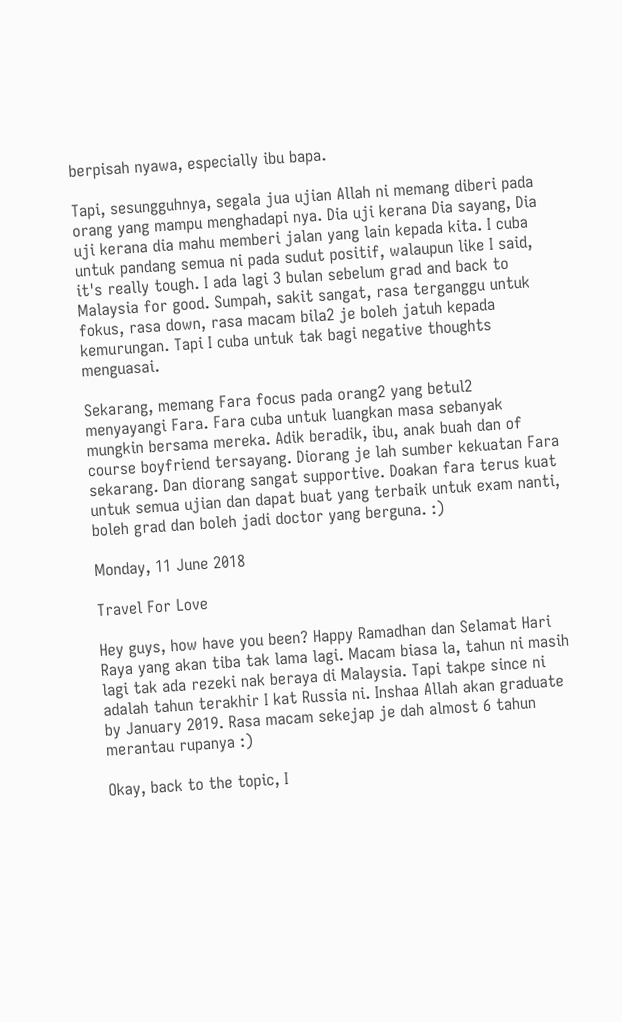berpisah nyawa, especially ibu bapa.

Tapi, sesungguhnya, segala jua ujian Allah ni memang diberi pada orang yang mampu menghadapi nya. Dia uji kerana Dia sayang, Dia uji kerana dia mahu memberi jalan yang lain kepada kita. I cuba untuk pandang semua ni pada sudut positif, walaupun like I said, it's really tough. I ada lagi 3 bulan sebelum grad and back to Malaysia for good. Sumpah, sakit sangat, rasa terganggu untuk fokus, rasa down, rasa macam bila2 je boleh jatuh kepada kemurungan. Tapi I cuba untuk tak bagi negative thoughts menguasai.

Sekarang, memang Fara focus pada orang2 yang betul2 menyayangi Fara. Fara cuba untuk luangkan masa sebanyak mungkin bersama mereka. Adik beradik, ibu, anak buah dan of course boyfriend tersayang. Diorang je lah sumber kekuatan Fara sekarang. Dan diorang sangat supportive. Doakan fara terus kuat untuk semua ujian dan dapat buat yang terbaik untuk exam nanti, boleh grad dan boleh jadi doctor yang berguna. :)

Monday, 11 June 2018

Travel For Love

Hey guys, how have you been? Happy Ramadhan dan Selamat Hari Raya yang akan tiba tak lama lagi. Macam biasa la, tahun ni masih lagi tak ada rezeki nak beraya di Malaysia. Tapi takpe since ni adalah tahun terakhir I kat Russia ni. Inshaa Allah akan graduate by January 2019. Rasa macam sekejap je dah almost 6 tahun merantau rupanya :)

Okay, back to the topic, I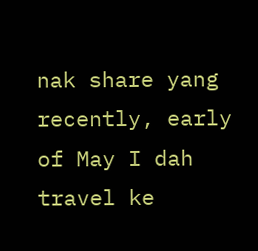nak share yang recently, early of May I dah travel ke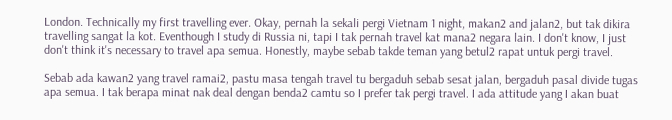London. Technically my first travelling ever. Okay, pernah la sekali pergi Vietnam 1 night, makan2 and jalan2, but tak dikira travelling sangat la kot. Eventhough I study di Russia ni, tapi I tak pernah travel kat mana2 negara lain. I don't know, I just don't think it's necessary to travel apa semua. Honestly, maybe sebab takde teman yang betul2 rapat untuk pergi travel.

Sebab ada kawan2 yang travel ramai2, pastu masa tengah travel tu bergaduh sebab sesat jalan, bergaduh pasal divide tugas apa semua. I tak berapa minat nak deal dengan benda2 camtu so I prefer tak pergi travel. I ada attitude yang I akan buat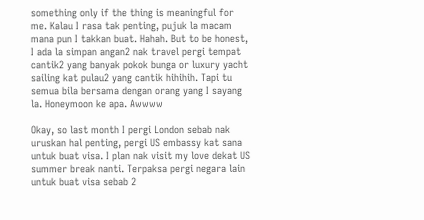something only if the thing is meaningful for me. Kalau I rasa tak penting, pujuk la macam mana pun I takkan buat. Hahah. But to be honest, I ada la simpan angan2 nak travel pergi tempat cantik2 yang banyak pokok bunga or luxury yacht sailing kat pulau2 yang cantik hihihih. Tapi tu semua bila bersama dengan orang yang I sayang la. Honeymoon ke apa. Awwww

Okay, so last month I pergi London sebab nak uruskan hal penting, pergi US embassy kat sana untuk buat visa. I plan nak visit my love dekat US summer break nanti. Terpaksa pergi negara lain untuk buat visa sebab 2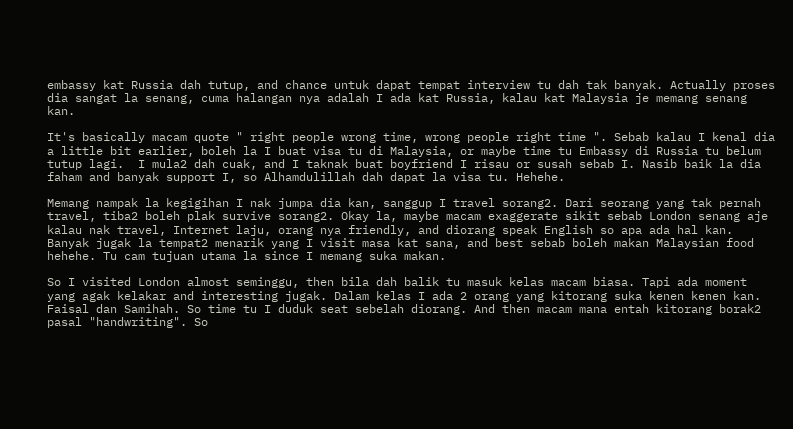embassy kat Russia dah tutup, and chance untuk dapat tempat interview tu dah tak banyak. Actually proses dia sangat la senang, cuma halangan nya adalah I ada kat Russia, kalau kat Malaysia je memang senang kan.

It's basically macam quote " right people wrong time, wrong people right time ". Sebab kalau I kenal dia a little bit earlier, boleh la I buat visa tu di Malaysia, or maybe time tu Embassy di Russia tu belum tutup lagi.  I mula2 dah cuak, and I taknak buat boyfriend I risau or susah sebab I. Nasib baik la dia faham and banyak support I, so Alhamdulillah dah dapat la visa tu. Hehehe.

Memang nampak la kegigihan I nak jumpa dia kan, sanggup I travel sorang2. Dari seorang yang tak pernah travel, tiba2 boleh plak survive sorang2. Okay la, maybe macam exaggerate sikit sebab London senang aje kalau nak travel, Internet laju, orang nya friendly, and diorang speak English so apa ada hal kan. Banyak jugak la tempat2 menarik yang I visit masa kat sana, and best sebab boleh makan Malaysian food hehehe. Tu cam tujuan utama la since I memang suka makan.

So I visited London almost seminggu, then bila dah balik tu masuk kelas macam biasa. Tapi ada moment yang agak kelakar and interesting jugak. Dalam kelas I ada 2 orang yang kitorang suka kenen kenen kan. Faisal dan Samihah. So time tu I duduk seat sebelah diorang. And then macam mana entah kitorang borak2 pasal "handwriting". So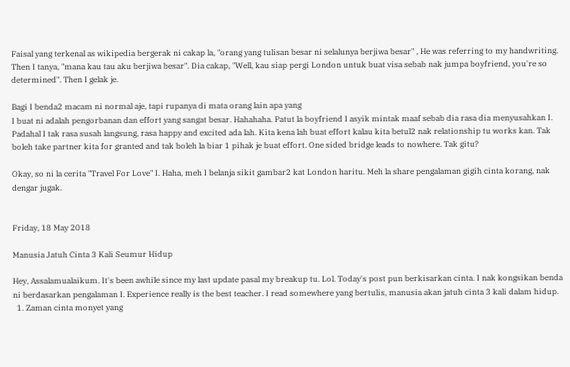Faisal yang terkenal as wikipedia bergerak ni cakap la, "orang yang tulisan besar ni selalunya berjiwa besar" , He was referring to my handwriting. Then I tanya, "mana kau tau aku berjiwa besar". Dia cakap, "Well, kau siap pergi London untuk buat visa sebab nak jumpa boyfriend, you're so determined". Then I gelak je.

Bagi I benda2 macam ni normal aje, tapi rupanya di mata orang lain apa yang
I buat ni adalah pengorbanan dan effort yang sangat besar. Hahahaha. Patut la boyfriend I asyik mintak maaf sebab dia rasa dia menyusahkan I. Padahal I tak rasa susah langsung, rasa happy and excited ada lah. Kita kena lah buat effort kalau kita betul2 nak relationship tu works kan. Tak boleh take partner kita for granted and tak boleh la biar 1 pihak je buat effort. One sided bridge leads to nowhere. Tak gitu?

Okay, so ni la cerita "Travel For Love" I. Haha, meh I belanja sikit gambar2 kat London haritu. Meh la share pengalaman gigih cinta korang, nak dengar jugak.


Friday, 18 May 2018

Manusia Jatuh Cinta 3 Kali Seumur Hidup

Hey, Assalamualaikum. It's been awhile since my last update pasal my breakup tu. Lol. Today's post pun berkisarkan cinta. I nak kongsikan benda ni berdasarkan pengalaman I. Experience really is the best teacher. I read somewhere yang bertulis, manusia akan jatuh cinta 3 kali dalam hidup.
  1. Zaman cinta monyet yang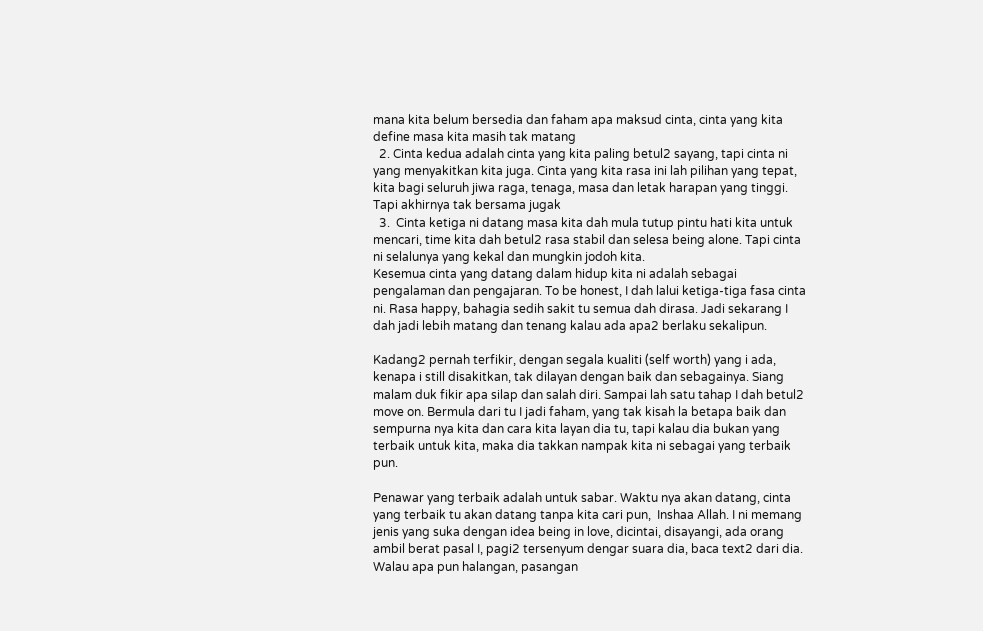mana kita belum bersedia dan faham apa maksud cinta, cinta yang kita define masa kita masih tak matang
  2. Cinta kedua adalah cinta yang kita paling betul2 sayang, tapi cinta ni yang menyakitkan kita juga. Cinta yang kita rasa ini lah pilihan yang tepat, kita bagi seluruh jiwa raga, tenaga, masa dan letak harapan yang tinggi. Tapi akhirnya tak bersama jugak
  3.  Cinta ketiga ni datang masa kita dah mula tutup pintu hati kita untuk mencari, time kita dah betul2 rasa stabil dan selesa being alone. Tapi cinta ni selalunya yang kekal dan mungkin jodoh kita.
Kesemua cinta yang datang dalam hidup kita ni adalah sebagai pengalaman dan pengajaran. To be honest, I dah lalui ketiga-tiga fasa cinta ni. Rasa happy, bahagia sedih sakit tu semua dah dirasa. Jadi sekarang I dah jadi lebih matang dan tenang kalau ada apa2 berlaku sekalipun.

Kadang2 pernah terfikir, dengan segala kualiti (self worth) yang i ada, kenapa i still disakitkan, tak dilayan dengan baik dan sebagainya. Siang malam duk fikir apa silap dan salah diri. Sampai lah satu tahap I dah betul2 move on. Bermula dari tu I jadi faham, yang tak kisah la betapa baik dan sempurna nya kita dan cara kita layan dia tu, tapi kalau dia bukan yang terbaik untuk kita, maka dia takkan nampak kita ni sebagai yang terbaik pun.

Penawar yang terbaik adalah untuk sabar. Waktu nya akan datang, cinta yang terbaik tu akan datang tanpa kita cari pun,  Inshaa Allah. I ni memang jenis yang suka dengan idea being in love, dicintai, disayangi, ada orang ambil berat pasal I, pagi2 tersenyum dengar suara dia, baca text2 dari dia. Walau apa pun halangan, pasangan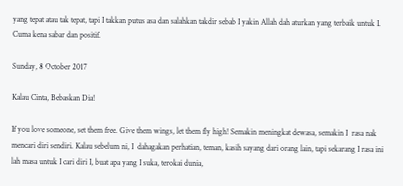yang tepat atau tak tepat, tapi I takkan putus asa dan salahkan takdir sebab I yakin Allah dah aturkan yang terbaik untuk I. Cuma kena sabar dan positif.

Sunday, 8 October 2017

Kalau Cinta, Bebaskan Dia!

If you love someone, set them free. Give them wings, let them fly high! Semakin meningkat dewasa, semakin I  rasa nak mencari diri sendiri. Kalau sebelum ni, I  dahagakan perhatian, teman, kasih sayang dari orang lain, tapi sekarang I rasa ini lah masa untuk I cari diri I, buat apa yang I suka, terokai dunia,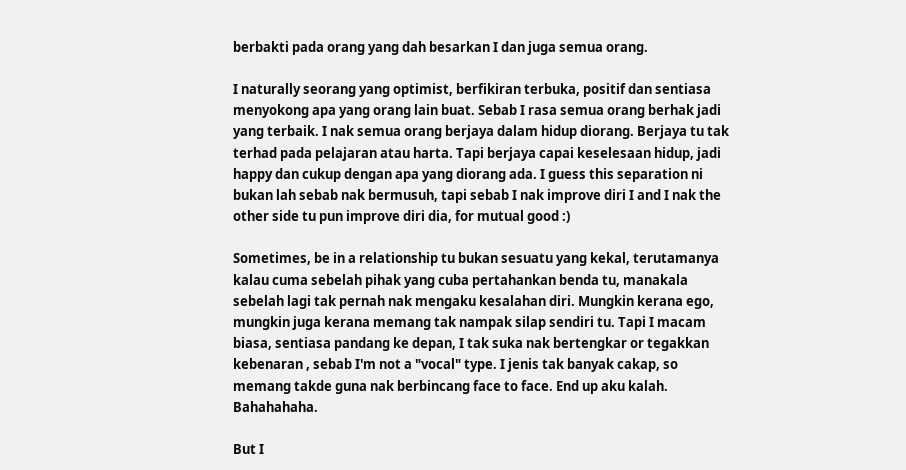berbakti pada orang yang dah besarkan I dan juga semua orang.

I naturally seorang yang optimist, berfikiran terbuka, positif dan sentiasa menyokong apa yang orang lain buat. Sebab I rasa semua orang berhak jadi yang terbaik. I nak semua orang berjaya dalam hidup diorang. Berjaya tu tak terhad pada pelajaran atau harta. Tapi berjaya capai keselesaan hidup, jadi happy dan cukup dengan apa yang diorang ada. I guess this separation ni bukan lah sebab nak bermusuh, tapi sebab I nak improve diri I and I nak the other side tu pun improve diri dia, for mutual good :)

Sometimes, be in a relationship tu bukan sesuatu yang kekal, terutamanya kalau cuma sebelah pihak yang cuba pertahankan benda tu, manakala sebelah lagi tak pernah nak mengaku kesalahan diri. Mungkin kerana ego, mungkin juga kerana memang tak nampak silap sendiri tu. Tapi I macam biasa, sentiasa pandang ke depan, I tak suka nak bertengkar or tegakkan kebenaran , sebab I'm not a "vocal" type. I jenis tak banyak cakap, so memang takde guna nak berbincang face to face. End up aku kalah. Bahahahaha.

But I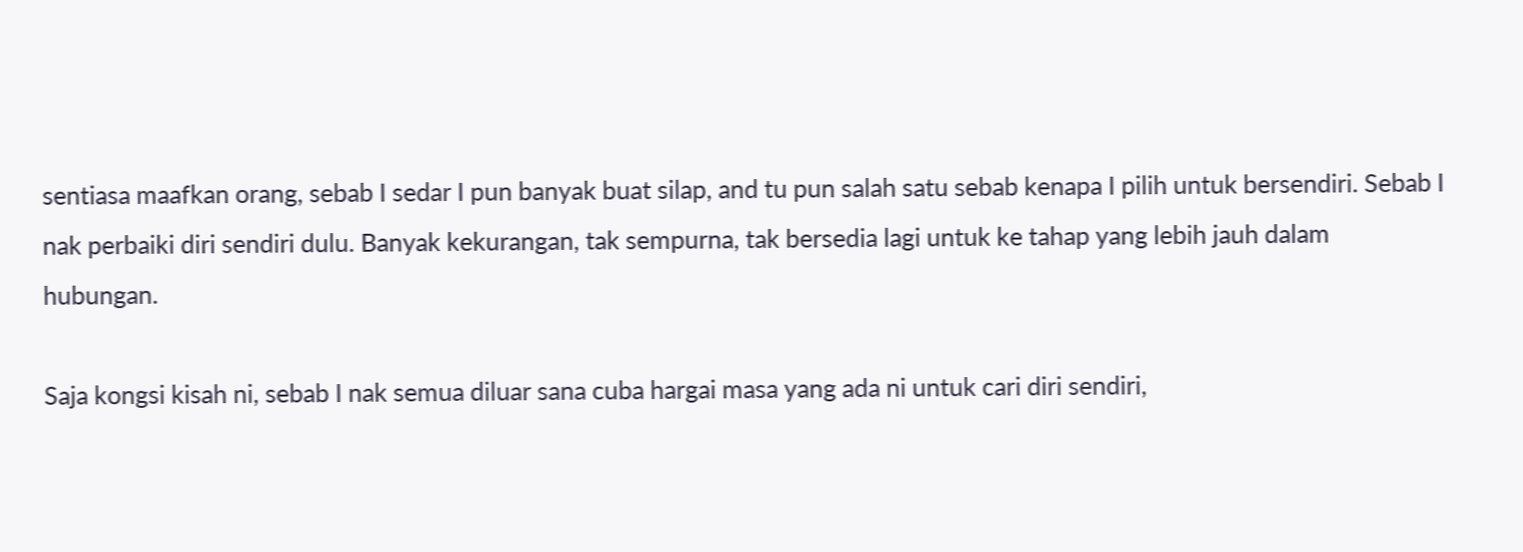sentiasa maafkan orang, sebab I sedar I pun banyak buat silap, and tu pun salah satu sebab kenapa I pilih untuk bersendiri. Sebab I nak perbaiki diri sendiri dulu. Banyak kekurangan, tak sempurna, tak bersedia lagi untuk ke tahap yang lebih jauh dalam hubungan.

Saja kongsi kisah ni, sebab I nak semua diluar sana cuba hargai masa yang ada ni untuk cari diri sendiri,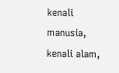kenali manusia, kenali alam,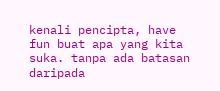kenali pencipta, have fun buat apa yang kita suka. tanpa ada batasan daripada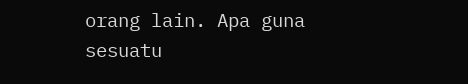orang lain. Apa guna sesuatu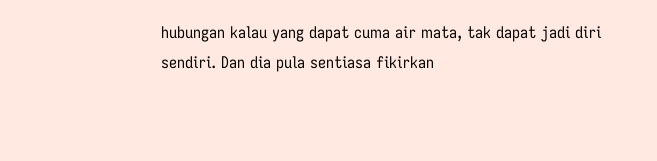hubungan kalau yang dapat cuma air mata, tak dapat jadi diri sendiri. Dan dia pula sentiasa fikirkan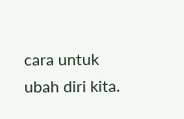cara untuk ubah diri kita.